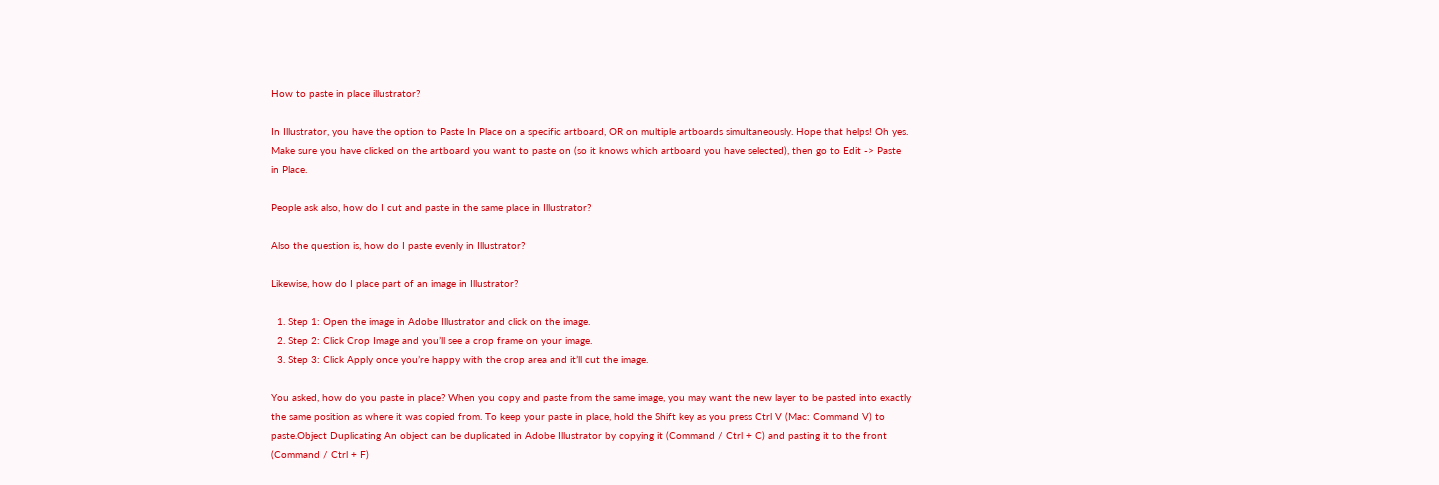How to paste in place illustrator?

In Illustrator, you have the option to Paste In Place on a specific artboard, OR on multiple artboards simultaneously. Hope that helps! Oh yes. Make sure you have clicked on the artboard you want to paste on (so it knows which artboard you have selected), then go to Edit -> Paste in Place.

People ask also, how do I cut and paste in the same place in Illustrator?

Also the question is, how do I paste evenly in Illustrator?

Likewise, how do I place part of an image in Illustrator?

  1. Step 1: Open the image in Adobe Illustrator and click on the image.
  2. Step 2: Click Crop Image and you’ll see a crop frame on your image.
  3. Step 3: Click Apply once you’re happy with the crop area and it’ll cut the image.

You asked, how do you paste in place? When you copy and paste from the same image, you may want the new layer to be pasted into exactly the same position as where it was copied from. To keep your paste in place, hold the Shift key as you press Ctrl V (Mac: Command V) to paste.Object Duplicating An object can be duplicated in Adobe Illustrator by copying it (Command / Ctrl + C) and pasting it to the front (Command / Ctrl + F)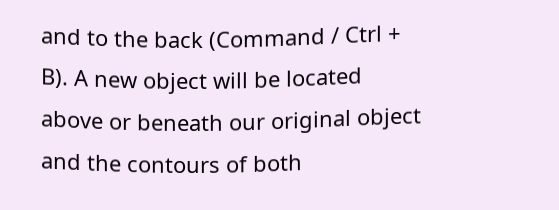and to the back (Command / Ctrl + B). A new object will be located above or beneath our original object and the contours of both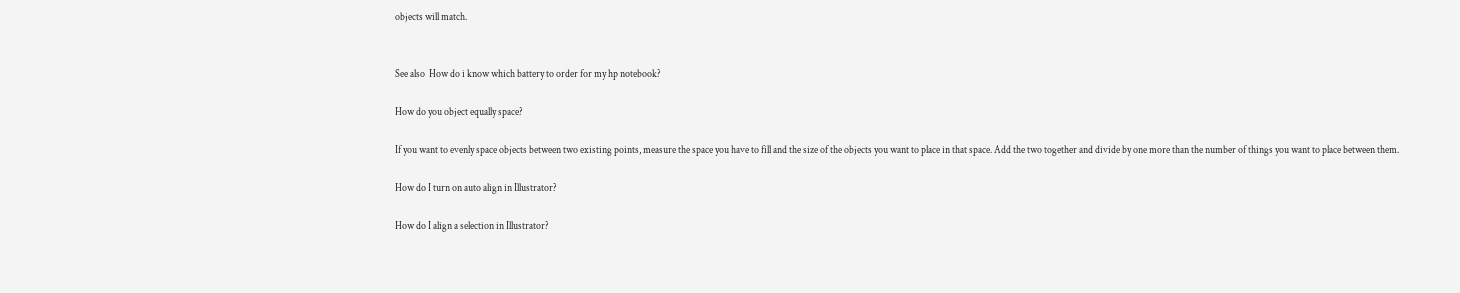objects will match.


See also  How do i know which battery to order for my hp notebook?

How do you object equally space?

If you want to evenly space objects between two existing points, measure the space you have to fill and the size of the objects you want to place in that space. Add the two together and divide by one more than the number of things you want to place between them.

How do I turn on auto align in Illustrator?

How do I align a selection in Illustrator?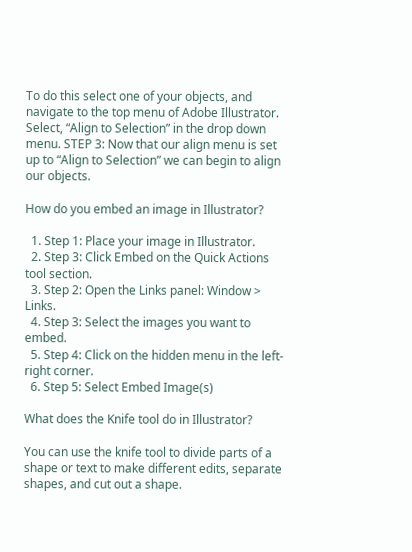To do this select one of your objects, and navigate to the top menu of Adobe Illustrator. Select, “Align to Selection” in the drop down menu. STEP 3: Now that our align menu is set up to “Align to Selection” we can begin to align our objects.

How do you embed an image in Illustrator?

  1. Step 1: Place your image in Illustrator.
  2. Step 3: Click Embed on the Quick Actions tool section.
  3. Step 2: Open the Links panel: Window > Links.
  4. Step 3: Select the images you want to embed.
  5. Step 4: Click on the hidden menu in the left-right corner.
  6. Step 5: Select Embed Image(s)

What does the Knife tool do in Illustrator?

You can use the knife tool to divide parts of a shape or text to make different edits, separate shapes, and cut out a shape.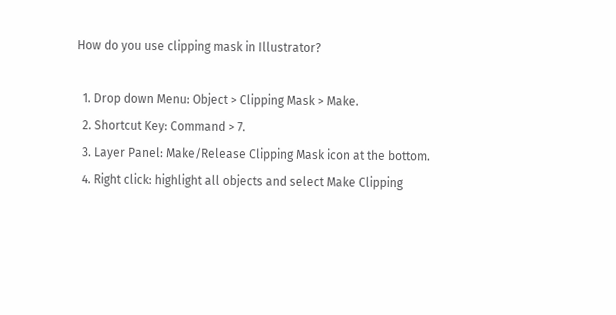How do you use clipping mask in Illustrator?

  1. Drop down Menu: Object > Clipping Mask > Make.
  2. Shortcut Key: Command > 7.
  3. Layer Panel: Make/Release Clipping Mask icon at the bottom.
  4. Right click: highlight all objects and select Make Clipping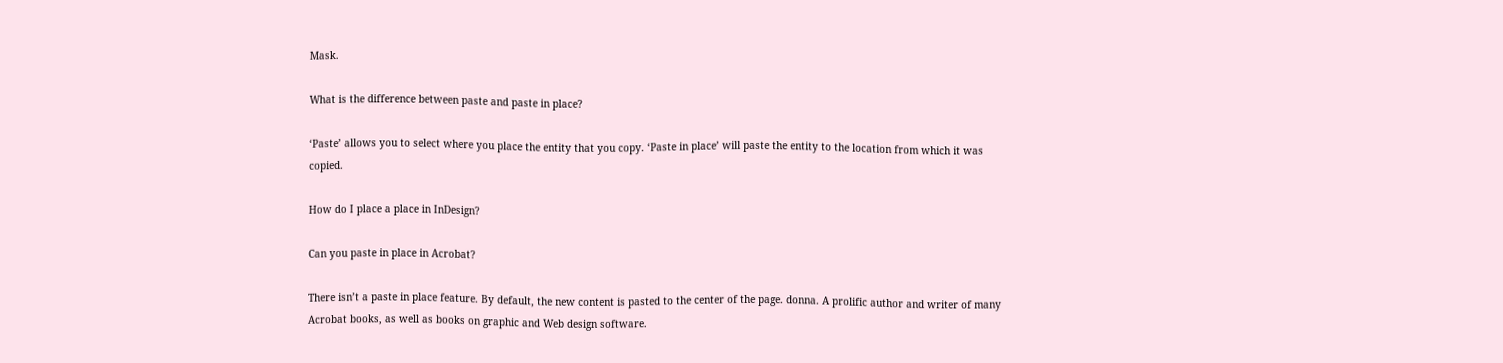Mask.

What is the difference between paste and paste in place?

‘Paste’ allows you to select where you place the entity that you copy. ‘Paste in place’ will paste the entity to the location from which it was copied.

How do I place a place in InDesign?

Can you paste in place in Acrobat?

There isn’t a paste in place feature. By default, the new content is pasted to the center of the page. donna. A prolific author and writer of many Acrobat books, as well as books on graphic and Web design software.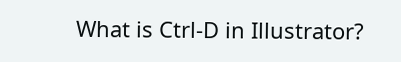What is Ctrl-D in Illustrator?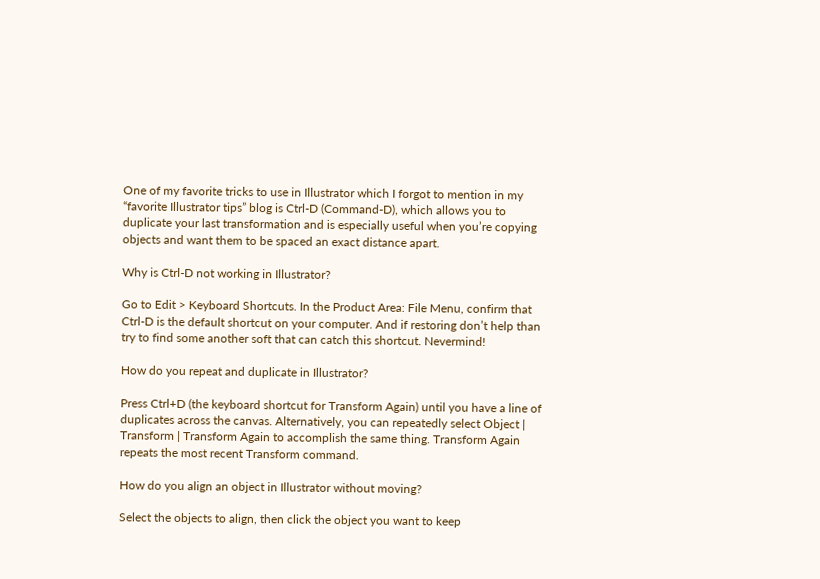One of my favorite tricks to use in Illustrator which I forgot to mention in my “favorite Illustrator tips” blog is Ctrl-D (Command-D), which allows you to duplicate your last transformation and is especially useful when you’re copying objects and want them to be spaced an exact distance apart.

Why is Ctrl-D not working in Illustrator?

Go to Edit > Keyboard Shortcuts. In the Product Area: File Menu, confirm that Ctrl-D is the default shortcut on your computer. And if restoring don’t help than try to find some another soft that can catch this shortcut. Nevermind!

How do you repeat and duplicate in Illustrator?

Press Ctrl+D (the keyboard shortcut for Transform Again) until you have a line of duplicates across the canvas. Alternatively, you can repeatedly select Object | Transform | Transform Again to accomplish the same thing. Transform Again repeats the most recent Transform command.

How do you align an object in Illustrator without moving?

Select the objects to align, then click the object you want to keep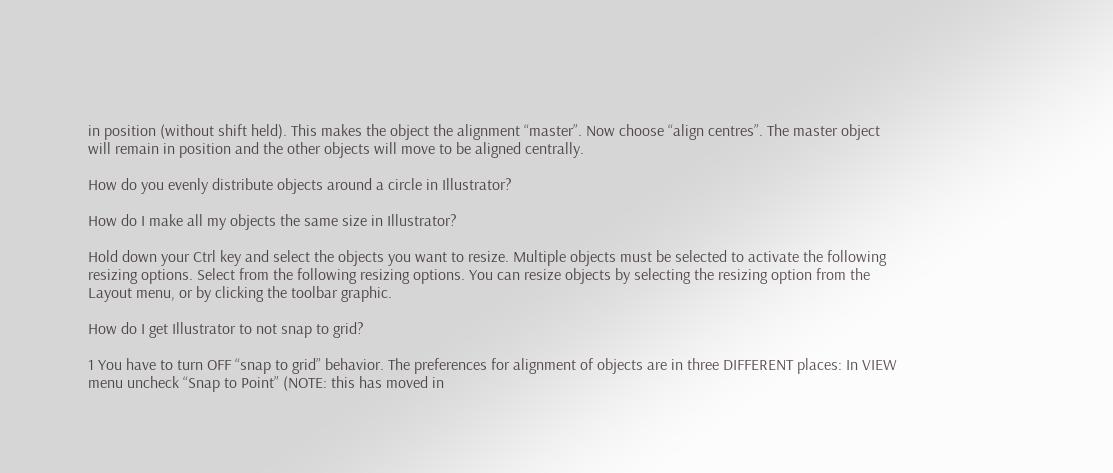in position (without shift held). This makes the object the alignment “master”. Now choose “align centres”. The master object will remain in position and the other objects will move to be aligned centrally.

How do you evenly distribute objects around a circle in Illustrator?

How do I make all my objects the same size in Illustrator?

Hold down your Ctrl key and select the objects you want to resize. Multiple objects must be selected to activate the following resizing options. Select from the following resizing options. You can resize objects by selecting the resizing option from the Layout menu, or by clicking the toolbar graphic.

How do I get Illustrator to not snap to grid?

1 You have to turn OFF “snap to grid” behavior. The preferences for alignment of objects are in three DIFFERENT places: In VIEW menu uncheck “Snap to Point” (NOTE: this has moved in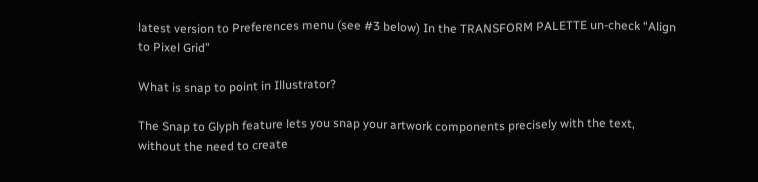latest version to Preferences menu (see #3 below) In the TRANSFORM PALETTE un-check “Align to Pixel Grid”

What is snap to point in Illustrator?

The Snap to Glyph feature lets you snap your artwork components precisely with the text, without the need to create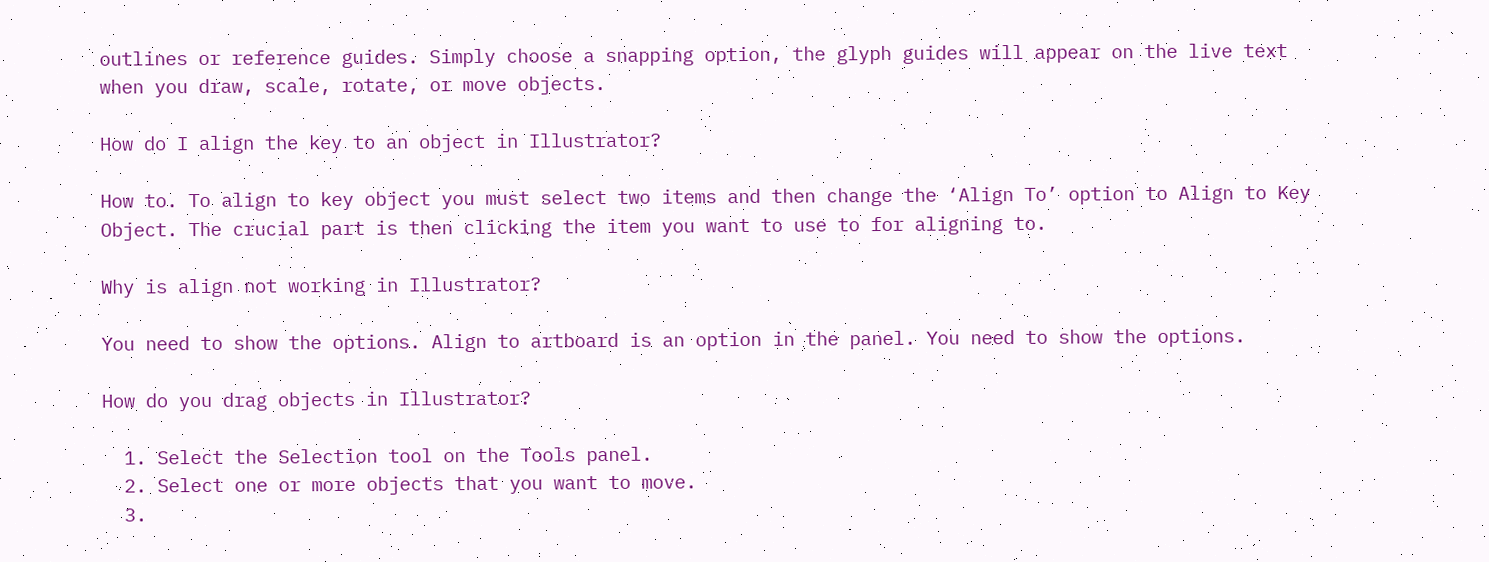outlines or reference guides. Simply choose a snapping option, the glyph guides will appear on the live text when you draw, scale, rotate, or move objects.

How do I align the key to an object in Illustrator?

How to. To align to key object you must select two items and then change the ‘Align To’ option to Align to Key Object. The crucial part is then clicking the item you want to use to for aligning to.

Why is align not working in Illustrator?

You need to show the options. Align to artboard is an option in the panel. You need to show the options.

How do you drag objects in Illustrator?

  1. Select the Selection tool on the Tools panel.
  2. Select one or more objects that you want to move.
  3.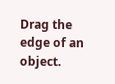Drag the edge of an object.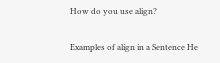How do you use align?

Examples of align in a Sentence He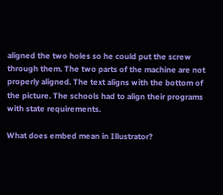aligned the two holes so he could put the screw through them. The two parts of the machine are not properly aligned. The text aligns with the bottom of the picture. The schools had to align their programs with state requirements.

What does embed mean in Illustrator?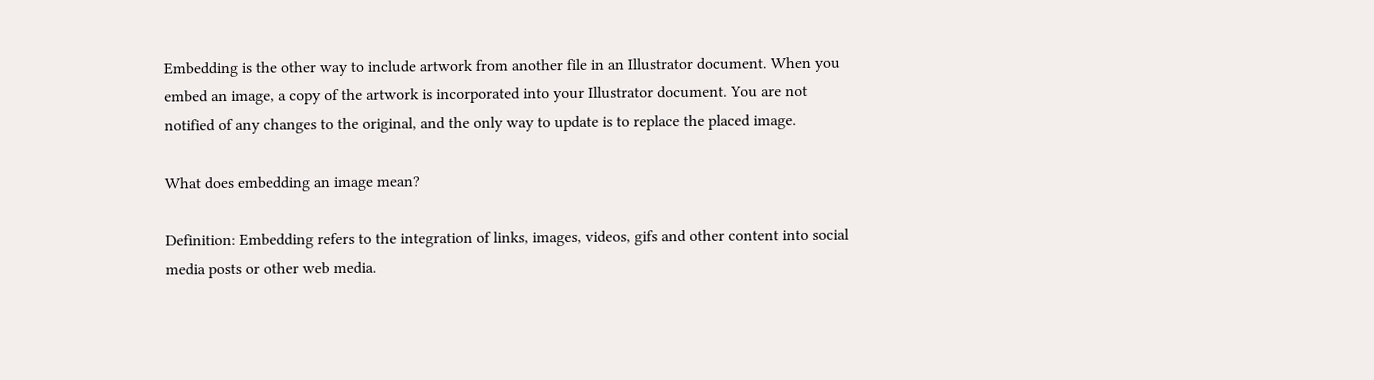Embedding is the other way to include artwork from another file in an Illustrator document. When you embed an image, a copy of the artwork is incorporated into your Illustrator document. You are not notified of any changes to the original, and the only way to update is to replace the placed image.

What does embedding an image mean?

Definition: Embedding refers to the integration of links, images, videos, gifs and other content into social media posts or other web media.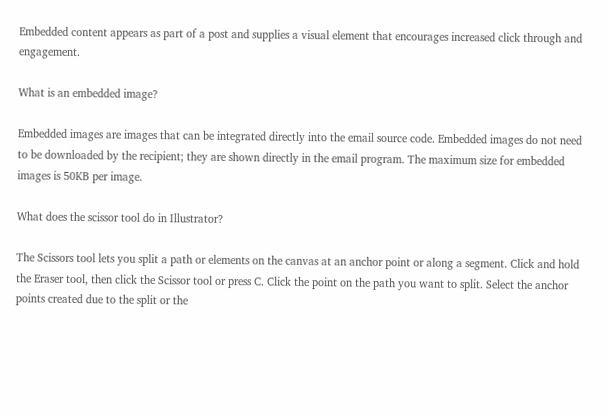Embedded content appears as part of a post and supplies a visual element that encourages increased click through and engagement.

What is an embedded image?

Embedded images are images that can be integrated directly into the email source code. Embedded images do not need to be downloaded by the recipient; they are shown directly in the email program. The maximum size for embedded images is 50KB per image.

What does the scissor tool do in Illustrator?

The Scissors tool lets you split a path or elements on the canvas at an anchor point or along a segment. Click and hold the Eraser tool, then click the Scissor tool or press C. Click the point on the path you want to split. Select the anchor points created due to the split or the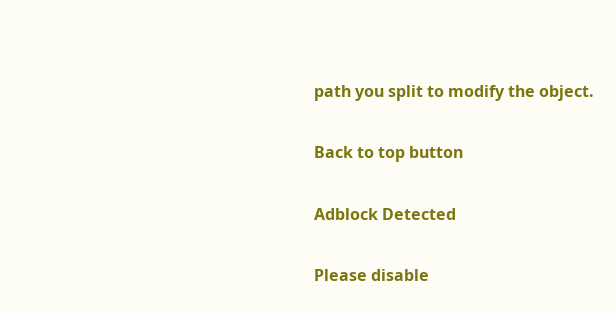path you split to modify the object.

Back to top button

Adblock Detected

Please disable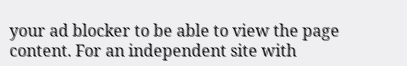your ad blocker to be able to view the page content. For an independent site with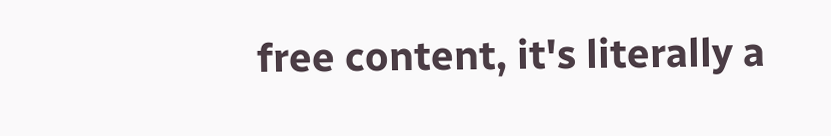free content, it's literally a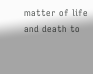matter of life and death to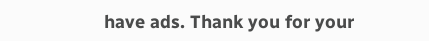have ads. Thank you for your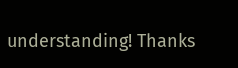understanding! Thanks